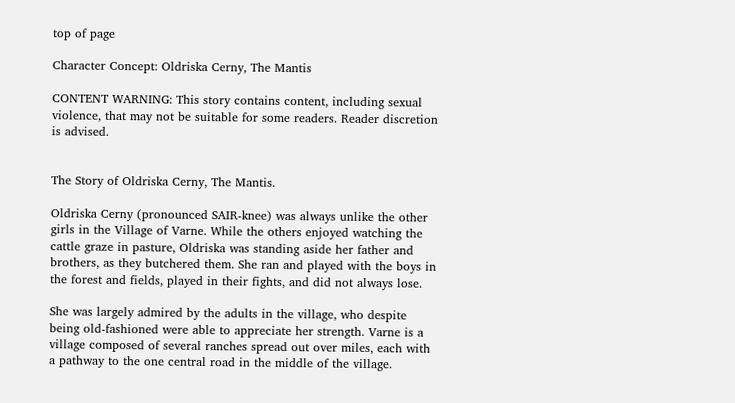top of page

Character Concept: Oldriska Cerny, The Mantis

CONTENT WARNING: This story contains content, including sexual violence, that may not be suitable for some readers. Reader discretion is advised.


The Story of Oldriska Cerny, The Mantis.

Oldriska Cerny (pronounced SAIR-knee) was always unlike the other girls in the Village of Varne. While the others enjoyed watching the cattle graze in pasture, Oldriska was standing aside her father and brothers, as they butchered them. She ran and played with the boys in the forest and fields, played in their fights, and did not always lose.

She was largely admired by the adults in the village, who despite being old-fashioned were able to appreciate her strength. Varne is a village composed of several ranches spread out over miles, each with a pathway to the one central road in the middle of the village.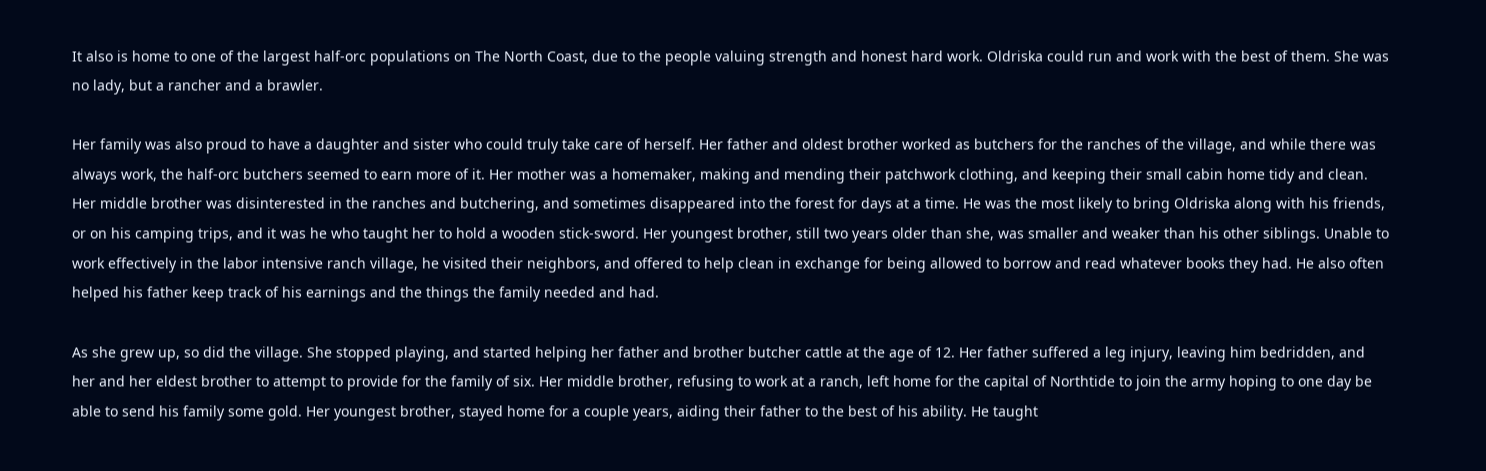It also is home to one of the largest half-orc populations on The North Coast, due to the people valuing strength and honest hard work. Oldriska could run and work with the best of them. She was no lady, but a rancher and a brawler.

Her family was also proud to have a daughter and sister who could truly take care of herself. Her father and oldest brother worked as butchers for the ranches of the village, and while there was always work, the half-orc butchers seemed to earn more of it. Her mother was a homemaker, making and mending their patchwork clothing, and keeping their small cabin home tidy and clean. Her middle brother was disinterested in the ranches and butchering, and sometimes disappeared into the forest for days at a time. He was the most likely to bring Oldriska along with his friends, or on his camping trips, and it was he who taught her to hold a wooden stick-sword. Her youngest brother, still two years older than she, was smaller and weaker than his other siblings. Unable to work effectively in the labor intensive ranch village, he visited their neighbors, and offered to help clean in exchange for being allowed to borrow and read whatever books they had. He also often helped his father keep track of his earnings and the things the family needed and had.

As she grew up, so did the village. She stopped playing, and started helping her father and brother butcher cattle at the age of 12. Her father suffered a leg injury, leaving him bedridden, and her and her eldest brother to attempt to provide for the family of six. Her middle brother, refusing to work at a ranch, left home for the capital of Northtide to join the army hoping to one day be able to send his family some gold. Her youngest brother, stayed home for a couple years, aiding their father to the best of his ability. He taught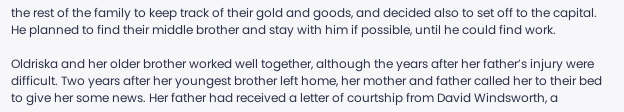the rest of the family to keep track of their gold and goods, and decided also to set off to the capital. He planned to find their middle brother and stay with him if possible, until he could find work.

Oldriska and her older brother worked well together, although the years after her father’s injury were difficult. Two years after her youngest brother left home, her mother and father called her to their bed to give her some news. Her father had received a letter of courtship from David Windsworth, a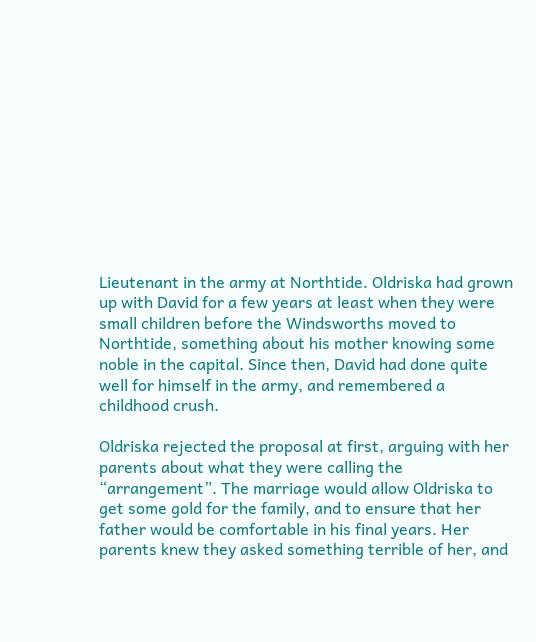Lieutenant in the army at Northtide. Oldriska had grown up with David for a few years at least when they were small children before the Windsworths moved to Northtide, something about his mother knowing some noble in the capital. Since then, David had done quite well for himself in the army, and remembered a childhood crush.

Oldriska rejected the proposal at first, arguing with her parents about what they were calling the “arrangement”. The marriage would allow Oldriska to get some gold for the family, and to ensure that her father would be comfortable in his final years. Her parents knew they asked something terrible of her, and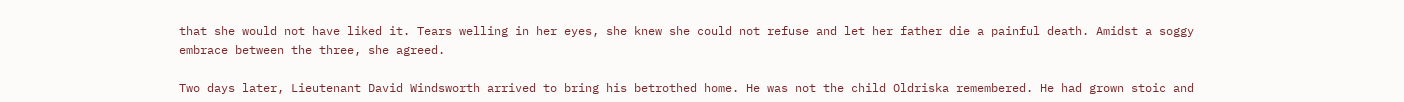that she would not have liked it. Tears welling in her eyes, she knew she could not refuse and let her father die a painful death. Amidst a soggy embrace between the three, she agreed.

Two days later, Lieutenant David Windsworth arrived to bring his betrothed home. He was not the child Oldriska remembered. He had grown stoic and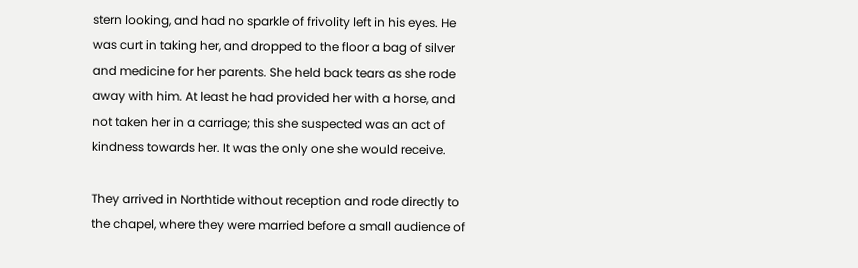stern looking, and had no sparkle of frivolity left in his eyes. He was curt in taking her, and dropped to the floor a bag of silver and medicine for her parents. She held back tears as she rode away with him. At least he had provided her with a horse, and not taken her in a carriage; this she suspected was an act of kindness towards her. It was the only one she would receive.

They arrived in Northtide without reception and rode directly to the chapel, where they were married before a small audience of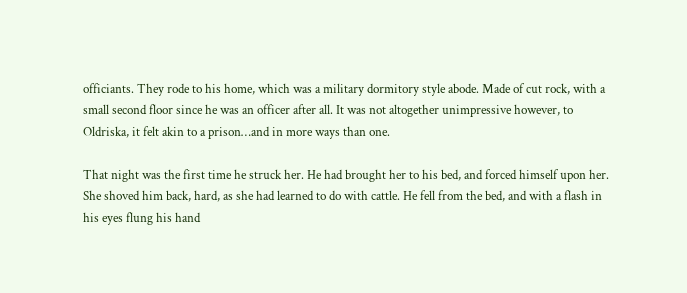officiants. They rode to his home, which was a military dormitory style abode. Made of cut rock, with a small second floor since he was an officer after all. It was not altogether unimpressive however, to Oldriska, it felt akin to a prison…and in more ways than one.

That night was the first time he struck her. He had brought her to his bed, and forced himself upon her. She shoved him back, hard, as she had learned to do with cattle. He fell from the bed, and with a flash in his eyes flung his hand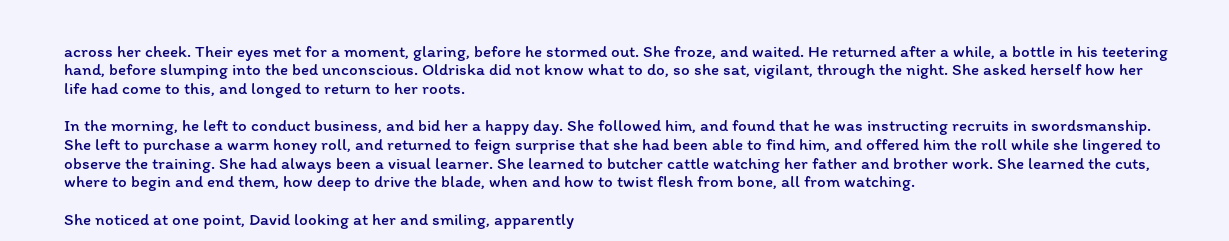across her cheek. Their eyes met for a moment, glaring, before he stormed out. She froze, and waited. He returned after a while, a bottle in his teetering hand, before slumping into the bed unconscious. Oldriska did not know what to do, so she sat, vigilant, through the night. She asked herself how her life had come to this, and longed to return to her roots.

In the morning, he left to conduct business, and bid her a happy day. She followed him, and found that he was instructing recruits in swordsmanship. She left to purchase a warm honey roll, and returned to feign surprise that she had been able to find him, and offered him the roll while she lingered to observe the training. She had always been a visual learner. She learned to butcher cattle watching her father and brother work. She learned the cuts, where to begin and end them, how deep to drive the blade, when and how to twist flesh from bone, all from watching.

She noticed at one point, David looking at her and smiling, apparently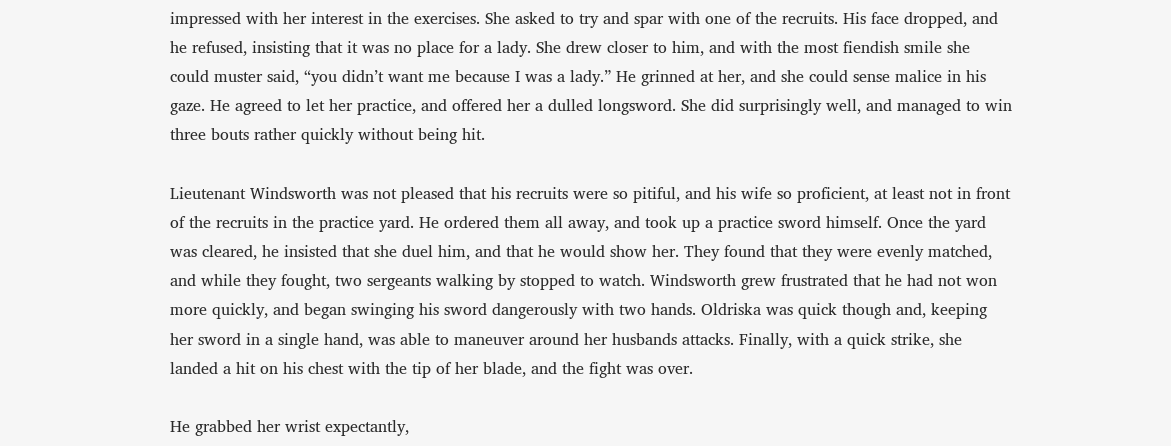impressed with her interest in the exercises. She asked to try and spar with one of the recruits. His face dropped, and he refused, insisting that it was no place for a lady. She drew closer to him, and with the most fiendish smile she could muster said, “you didn’t want me because I was a lady.” He grinned at her, and she could sense malice in his gaze. He agreed to let her practice, and offered her a dulled longsword. She did surprisingly well, and managed to win three bouts rather quickly without being hit.

Lieutenant Windsworth was not pleased that his recruits were so pitiful, and his wife so proficient, at least not in front of the recruits in the practice yard. He ordered them all away, and took up a practice sword himself. Once the yard was cleared, he insisted that she duel him, and that he would show her. They found that they were evenly matched, and while they fought, two sergeants walking by stopped to watch. Windsworth grew frustrated that he had not won more quickly, and began swinging his sword dangerously with two hands. Oldriska was quick though and, keeping her sword in a single hand, was able to maneuver around her husbands attacks. Finally, with a quick strike, she landed a hit on his chest with the tip of her blade, and the fight was over.

He grabbed her wrist expectantly,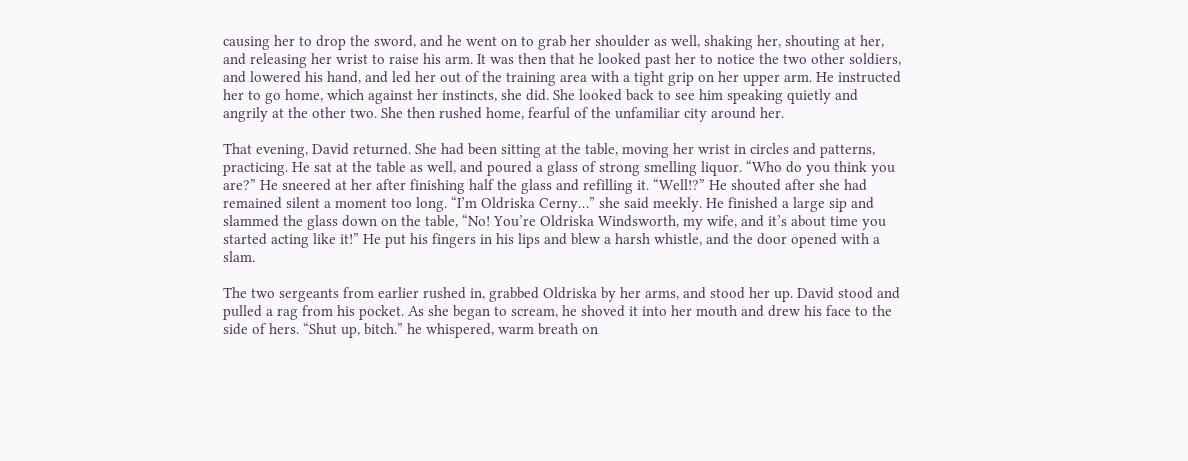causing her to drop the sword, and he went on to grab her shoulder as well, shaking her, shouting at her, and releasing her wrist to raise his arm. It was then that he looked past her to notice the two other soldiers, and lowered his hand, and led her out of the training area with a tight grip on her upper arm. He instructed her to go home, which against her instincts, she did. She looked back to see him speaking quietly and angrily at the other two. She then rushed home, fearful of the unfamiliar city around her.

That evening, David returned. She had been sitting at the table, moving her wrist in circles and patterns, practicing. He sat at the table as well, and poured a glass of strong smelling liquor. “Who do you think you are?” He sneered at her after finishing half the glass and refilling it. “Well!?” He shouted after she had remained silent a moment too long. “I’m Oldriska Cerny…” she said meekly. He finished a large sip and slammed the glass down on the table, “No! You’re Oldriska Windsworth, my wife, and it’s about time you started acting like it!” He put his fingers in his lips and blew a harsh whistle, and the door opened with a slam.

The two sergeants from earlier rushed in, grabbed Oldriska by her arms, and stood her up. David stood and pulled a rag from his pocket. As she began to scream, he shoved it into her mouth and drew his face to the side of hers. “Shut up, bitch.” he whispered, warm breath on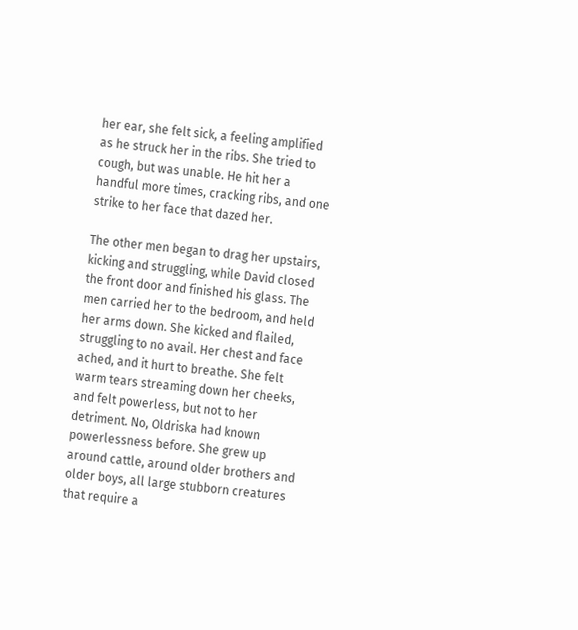her ear, she felt sick, a feeling amplified as he struck her in the ribs. She tried to cough, but was unable. He hit her a handful more times, cracking ribs, and one strike to her face that dazed her.

The other men began to drag her upstairs, kicking and struggling, while David closed the front door and finished his glass. The men carried her to the bedroom, and held her arms down. She kicked and flailed, struggling to no avail. Her chest and face ached, and it hurt to breathe. She felt warm tears streaming down her cheeks, and felt powerless, but not to her detriment. No, Oldriska had known powerlessness before. She grew up around cattle, around older brothers and older boys, all large stubborn creatures that require a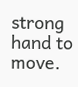strong hand to move.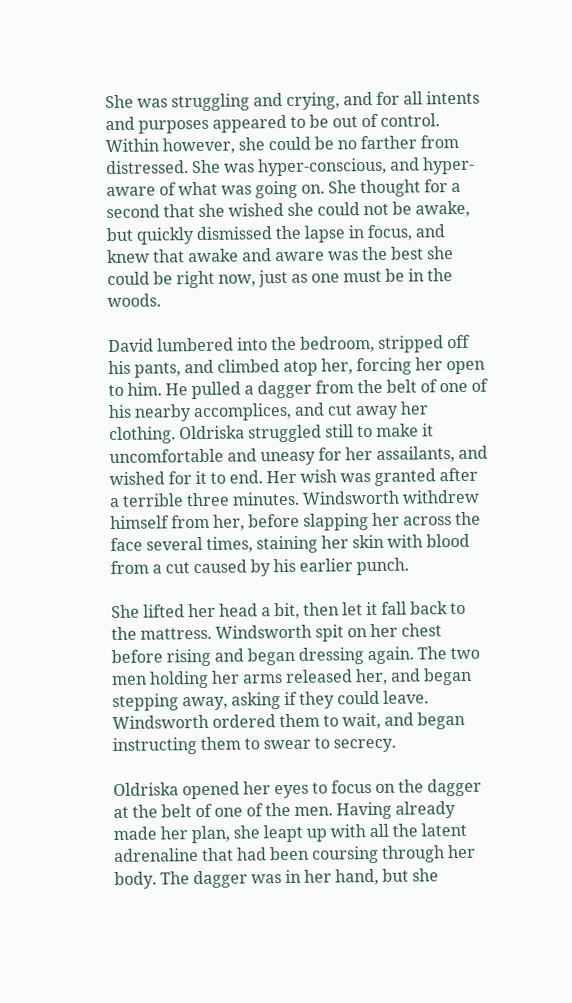She was struggling and crying, and for all intents and purposes appeared to be out of control. Within however, she could be no farther from distressed. She was hyper-conscious, and hyper-aware of what was going on. She thought for a second that she wished she could not be awake, but quickly dismissed the lapse in focus, and knew that awake and aware was the best she could be right now, just as one must be in the woods.

David lumbered into the bedroom, stripped off his pants, and climbed atop her, forcing her open to him. He pulled a dagger from the belt of one of his nearby accomplices, and cut away her clothing. Oldriska struggled still to make it uncomfortable and uneasy for her assailants, and wished for it to end. Her wish was granted after a terrible three minutes. Windsworth withdrew himself from her, before slapping her across the face several times, staining her skin with blood from a cut caused by his earlier punch.

She lifted her head a bit, then let it fall back to the mattress. Windsworth spit on her chest before rising and began dressing again. The two men holding her arms released her, and began stepping away, asking if they could leave. Windsworth ordered them to wait, and began instructing them to swear to secrecy.

Oldriska opened her eyes to focus on the dagger at the belt of one of the men. Having already made her plan, she leapt up with all the latent adrenaline that had been coursing through her body. The dagger was in her hand, but she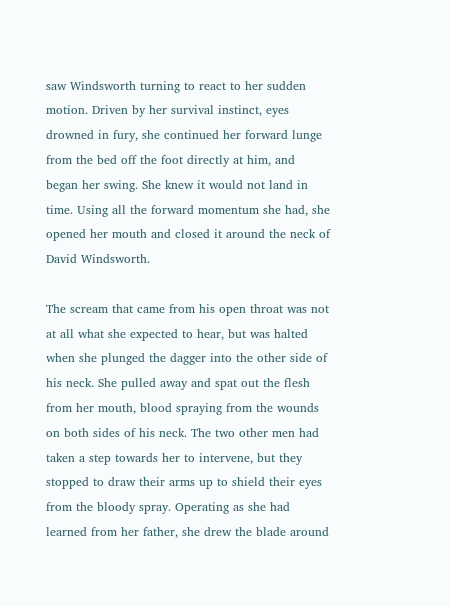saw Windsworth turning to react to her sudden motion. Driven by her survival instinct, eyes drowned in fury, she continued her forward lunge from the bed off the foot directly at him, and began her swing. She knew it would not land in time. Using all the forward momentum she had, she opened her mouth and closed it around the neck of David Windsworth.

The scream that came from his open throat was not at all what she expected to hear, but was halted when she plunged the dagger into the other side of his neck. She pulled away and spat out the flesh from her mouth, blood spraying from the wounds on both sides of his neck. The two other men had taken a step towards her to intervene, but they stopped to draw their arms up to shield their eyes from the bloody spray. Operating as she had learned from her father, she drew the blade around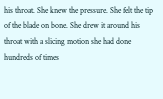his throat. She knew the pressure. She felt the tip of the blade on bone. She drew it around his throat with a slicing motion she had done hundreds of times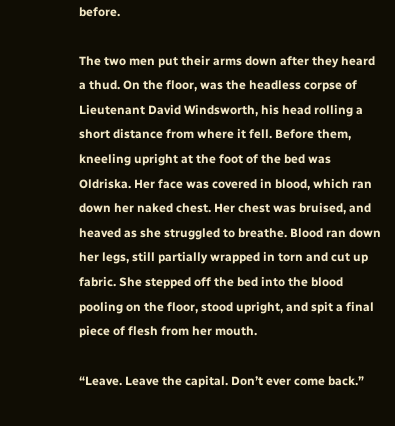before.

The two men put their arms down after they heard a thud. On the floor, was the headless corpse of Lieutenant David Windsworth, his head rolling a short distance from where it fell. Before them, kneeling upright at the foot of the bed was Oldriska. Her face was covered in blood, which ran down her naked chest. Her chest was bruised, and heaved as she struggled to breathe. Blood ran down her legs, still partially wrapped in torn and cut up fabric. She stepped off the bed into the blood pooling on the floor, stood upright, and spit a final piece of flesh from her mouth.

“Leave. Leave the capital. Don’t ever come back.”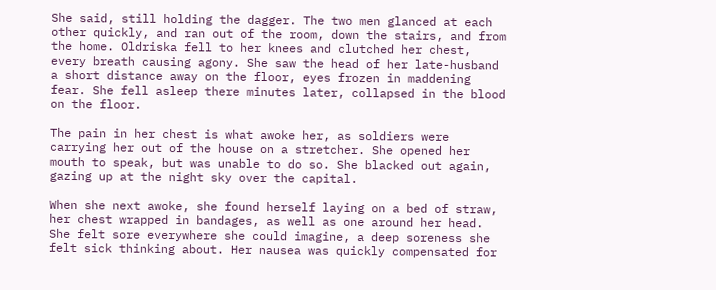She said, still holding the dagger. The two men glanced at each other quickly, and ran out of the room, down the stairs, and from the home. Oldriska fell to her knees and clutched her chest, every breath causing agony. She saw the head of her late-husband a short distance away on the floor, eyes frozen in maddening fear. She fell asleep there minutes later, collapsed in the blood on the floor.

The pain in her chest is what awoke her, as soldiers were carrying her out of the house on a stretcher. She opened her mouth to speak, but was unable to do so. She blacked out again, gazing up at the night sky over the capital.

When she next awoke, she found herself laying on a bed of straw, her chest wrapped in bandages, as well as one around her head. She felt sore everywhere she could imagine, a deep soreness she felt sick thinking about. Her nausea was quickly compensated for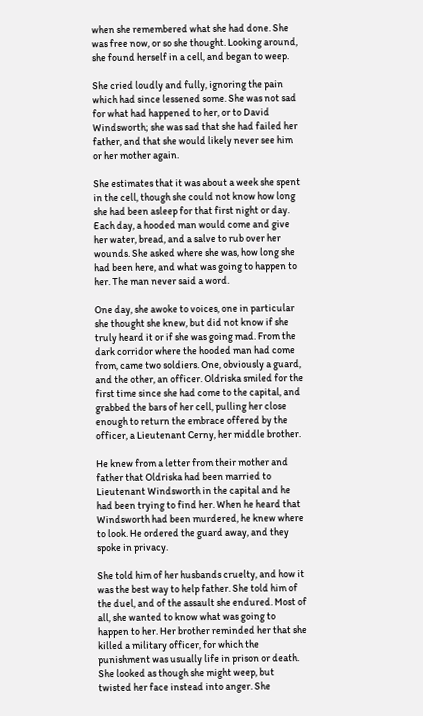when she remembered what she had done. She was free now, or so she thought. Looking around, she found herself in a cell, and began to weep.

She cried loudly and fully, ignoring the pain which had since lessened some. She was not sad for what had happened to her, or to David Windsworth; she was sad that she had failed her father, and that she would likely never see him or her mother again.

She estimates that it was about a week she spent in the cell, though she could not know how long she had been asleep for that first night or day. Each day, a hooded man would come and give her water, bread, and a salve to rub over her wounds. She asked where she was, how long she had been here, and what was going to happen to her. The man never said a word.

One day, she awoke to voices, one in particular she thought she knew, but did not know if she truly heard it or if she was going mad. From the dark corridor where the hooded man had come from, came two soldiers. One, obviously a guard, and the other, an officer. Oldriska smiled for the first time since she had come to the capital, and grabbed the bars of her cell, pulling her close enough to return the embrace offered by the officer, a Lieutenant Cerny, her middle brother.

He knew from a letter from their mother and father that Oldriska had been married to Lieutenant Windsworth in the capital and he had been trying to find her. When he heard that Windsworth had been murdered, he knew where to look. He ordered the guard away, and they spoke in privacy.

She told him of her husbands cruelty, and how it was the best way to help father. She told him of the duel, and of the assault she endured. Most of all, she wanted to know what was going to happen to her. Her brother reminded her that she killed a military officer, for which the punishment was usually life in prison or death. She looked as though she might weep, but twisted her face instead into anger. She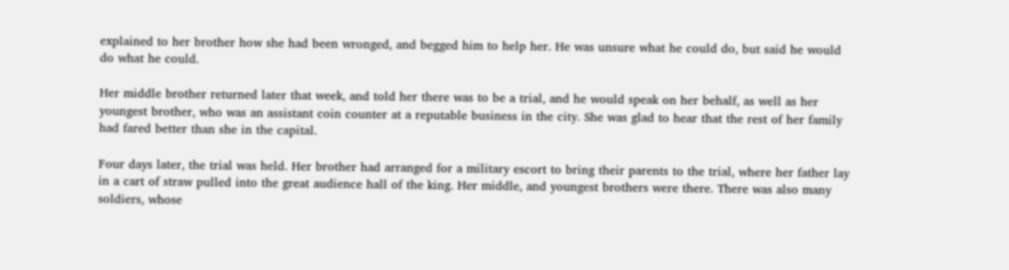explained to her brother how she had been wronged, and begged him to help her. He was unsure what he could do, but said he would do what he could.

Her middle brother returned later that week, and told her there was to be a trial, and he would speak on her behalf, as well as her youngest brother, who was an assistant coin counter at a reputable business in the city. She was glad to hear that the rest of her family had fared better than she in the capital.

Four days later, the trial was held. Her brother had arranged for a military escort to bring their parents to the trial, where her father lay in a cart of straw pulled into the great audience hall of the king. Her middle, and youngest brothers were there. There was also many soldiers, whose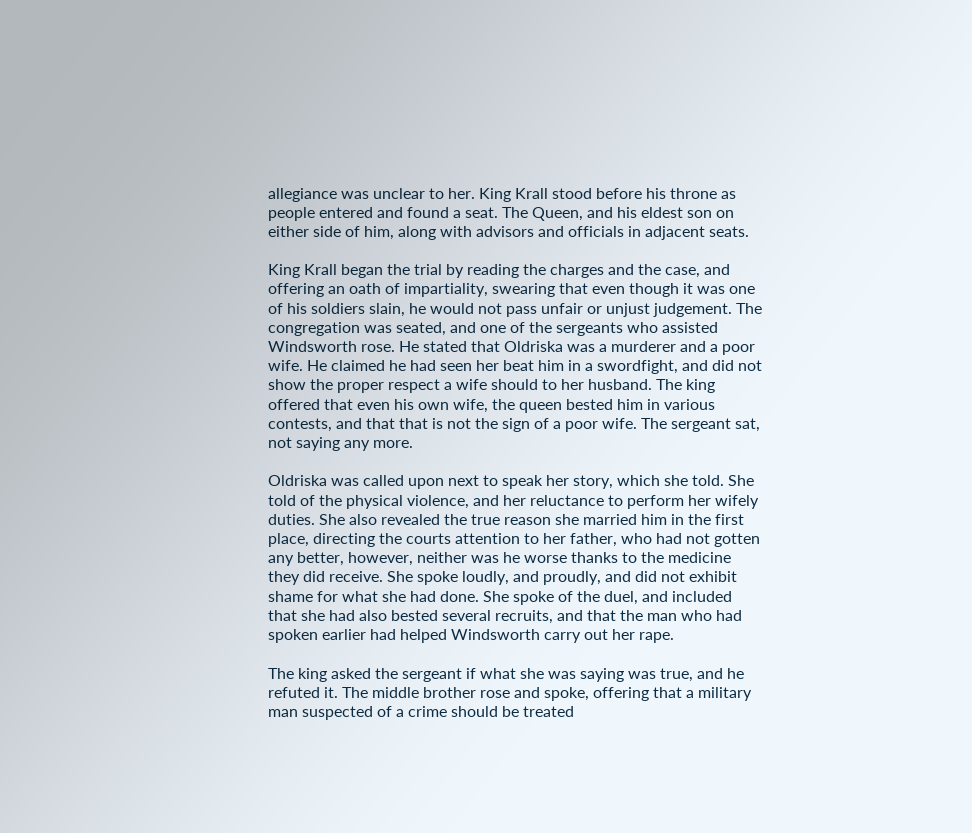allegiance was unclear to her. King Krall stood before his throne as people entered and found a seat. The Queen, and his eldest son on either side of him, along with advisors and officials in adjacent seats.

King Krall began the trial by reading the charges and the case, and offering an oath of impartiality, swearing that even though it was one of his soldiers slain, he would not pass unfair or unjust judgement. The congregation was seated, and one of the sergeants who assisted Windsworth rose. He stated that Oldriska was a murderer and a poor wife. He claimed he had seen her beat him in a swordfight, and did not show the proper respect a wife should to her husband. The king offered that even his own wife, the queen bested him in various contests, and that that is not the sign of a poor wife. The sergeant sat, not saying any more.

Oldriska was called upon next to speak her story, which she told. She told of the physical violence, and her reluctance to perform her wifely duties. She also revealed the true reason she married him in the first place, directing the courts attention to her father, who had not gotten any better, however, neither was he worse thanks to the medicine they did receive. She spoke loudly, and proudly, and did not exhibit shame for what she had done. She spoke of the duel, and included that she had also bested several recruits, and that the man who had spoken earlier had helped Windsworth carry out her rape.

The king asked the sergeant if what she was saying was true, and he refuted it. The middle brother rose and spoke, offering that a military man suspected of a crime should be treated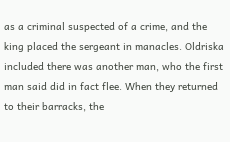as a criminal suspected of a crime, and the king placed the sergeant in manacles. Oldriska included there was another man, who the first man said did in fact flee. When they returned to their barracks, the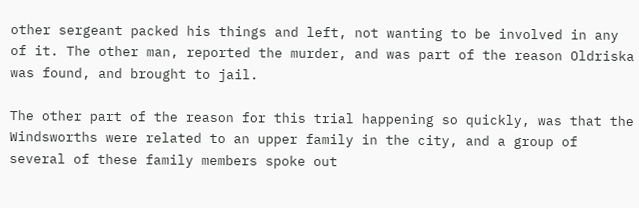other sergeant packed his things and left, not wanting to be involved in any of it. The other man, reported the murder, and was part of the reason Oldriska was found, and brought to jail.

The other part of the reason for this trial happening so quickly, was that the Windsworths were related to an upper family in the city, and a group of several of these family members spoke out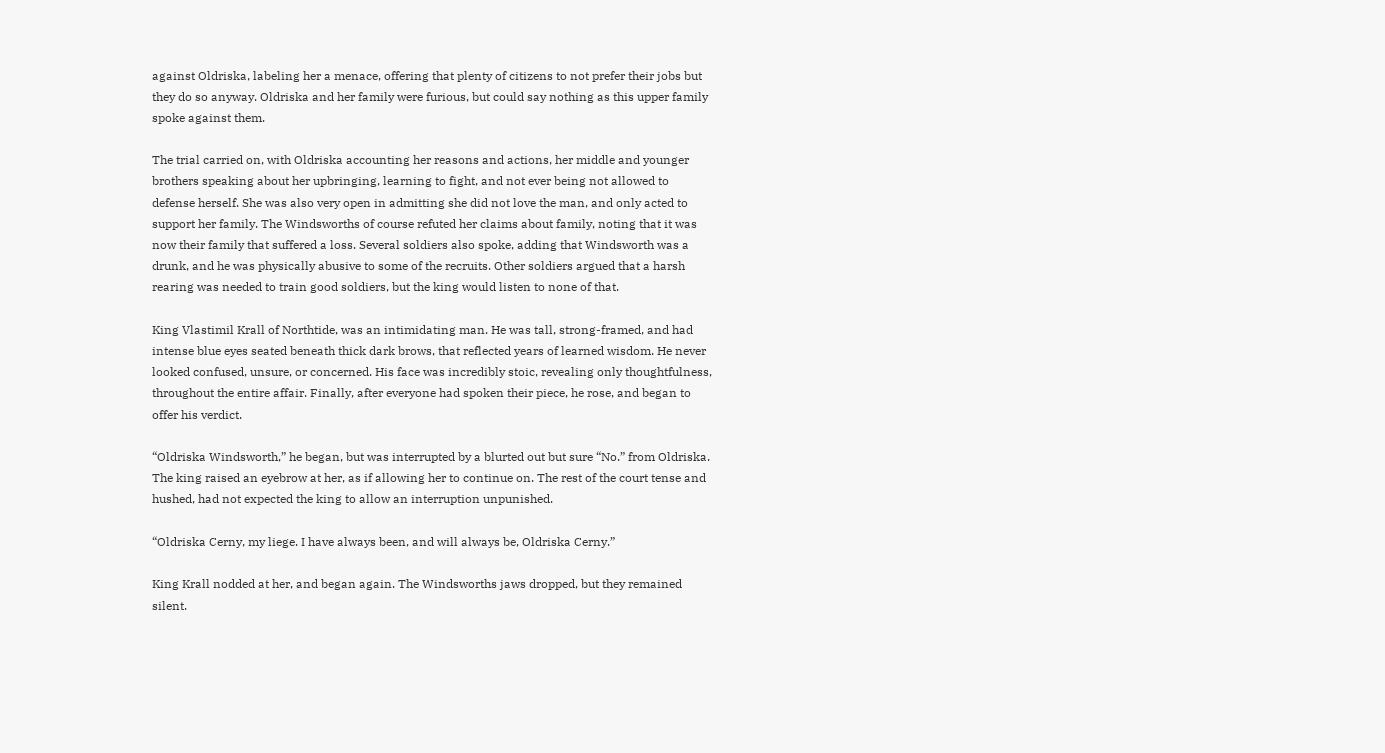against Oldriska, labeling her a menace, offering that plenty of citizens to not prefer their jobs but they do so anyway. Oldriska and her family were furious, but could say nothing as this upper family spoke against them.

The trial carried on, with Oldriska accounting her reasons and actions, her middle and younger brothers speaking about her upbringing, learning to fight, and not ever being not allowed to defense herself. She was also very open in admitting she did not love the man, and only acted to support her family. The Windsworths of course refuted her claims about family, noting that it was now their family that suffered a loss. Several soldiers also spoke, adding that Windsworth was a drunk, and he was physically abusive to some of the recruits. Other soldiers argued that a harsh rearing was needed to train good soldiers, but the king would listen to none of that.

King Vlastimil Krall of Northtide, was an intimidating man. He was tall, strong-framed, and had intense blue eyes seated beneath thick dark brows, that reflected years of learned wisdom. He never looked confused, unsure, or concerned. His face was incredibly stoic, revealing only thoughtfulness, throughout the entire affair. Finally, after everyone had spoken their piece, he rose, and began to offer his verdict.

“Oldriska Windsworth,” he began, but was interrupted by a blurted out but sure “No.” from Oldriska. The king raised an eyebrow at her, as if allowing her to continue on. The rest of the court tense and hushed, had not expected the king to allow an interruption unpunished.

“Oldriska Cerny, my liege. I have always been, and will always be, Oldriska Cerny.”

King Krall nodded at her, and began again. The Windsworths jaws dropped, but they remained silent.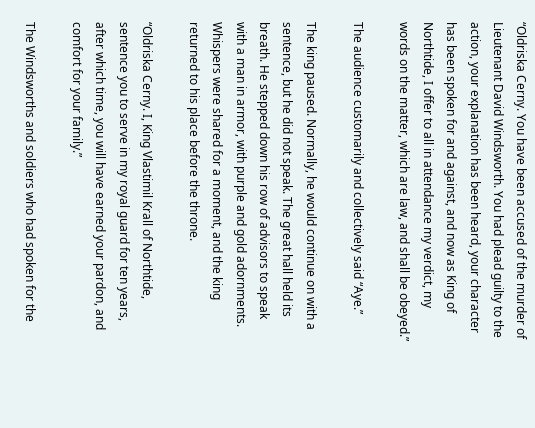“Oldriska Cerny. You have been accused of the murder of Lieutenant David Windsworth. You had plead guilty to the action, your explanation has been heard, your character has been spoken for and against, and now as King of Northtide, I offer to all in attendance my verdict, my words on the matter, which are law, and shall be obeyed.”

The audience customarily and collectively said “Aye.”

The king paused. Normally, he would continue on with a sentence, but he did not speak. The great hall held its breath. He stepped down his row of advisors to speak with a man in armor, with purple and gold adornments. Whispers were shared for a moment, and the king returned to his place before the throne.

“Oldriska Cerny. I, King Vlastimil Krall of Northtide, sentence you to serve in my royal guard for ten years, after which time, you will have earned your pardon, and comfort for your family.”

The Windsworths and soldiers who had spoken for the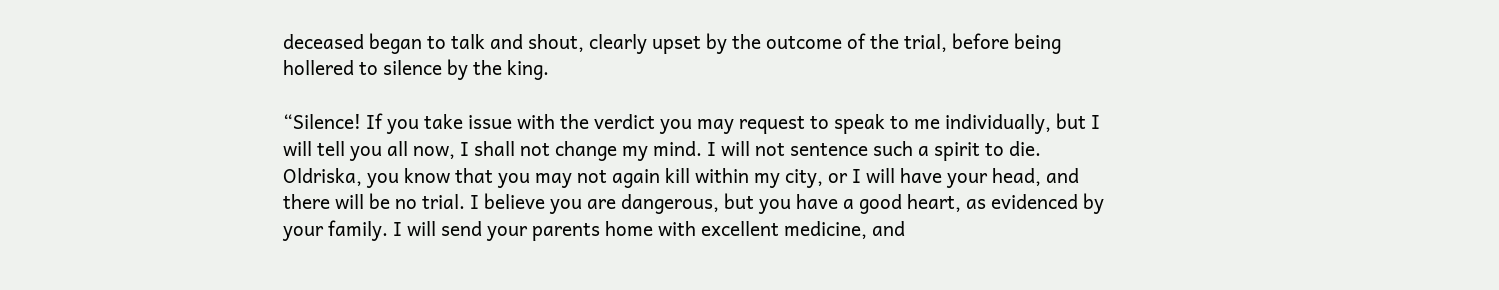deceased began to talk and shout, clearly upset by the outcome of the trial, before being hollered to silence by the king.

“Silence! If you take issue with the verdict you may request to speak to me individually, but I will tell you all now, I shall not change my mind. I will not sentence such a spirit to die. Oldriska, you know that you may not again kill within my city, or I will have your head, and there will be no trial. I believe you are dangerous, but you have a good heart, as evidenced by your family. I will send your parents home with excellent medicine, and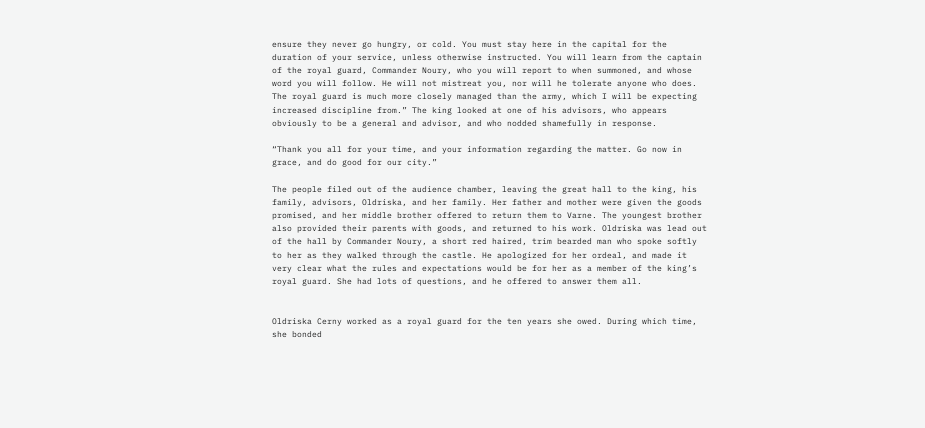ensure they never go hungry, or cold. You must stay here in the capital for the duration of your service, unless otherwise instructed. You will learn from the captain of the royal guard, Commander Noury, who you will report to when summoned, and whose word you will follow. He will not mistreat you, nor will he tolerate anyone who does. The royal guard is much more closely managed than the army, which I will be expecting increased discipline from.” The king looked at one of his advisors, who appears obviously to be a general and advisor, and who nodded shamefully in response.

“Thank you all for your time, and your information regarding the matter. Go now in grace, and do good for our city.”

The people filed out of the audience chamber, leaving the great hall to the king, his family, advisors, Oldriska, and her family. Her father and mother were given the goods promised, and her middle brother offered to return them to Varne. The youngest brother also provided their parents with goods, and returned to his work. Oldriska was lead out of the hall by Commander Noury, a short red haired, trim bearded man who spoke softly to her as they walked through the castle. He apologized for her ordeal, and made it very clear what the rules and expectations would be for her as a member of the king’s royal guard. She had lots of questions, and he offered to answer them all.


Oldriska Cerny worked as a royal guard for the ten years she owed. During which time, she bonded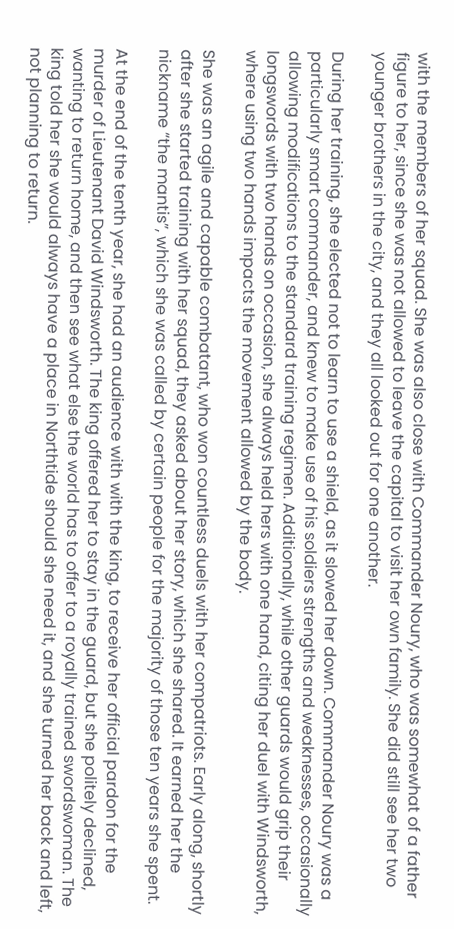with the members of her squad. She was also close with Commander Noury, who was somewhat of a father figure to her, since she was not allowed to leave the capital to visit her own family. She did still see her two younger brothers in the city, and they all looked out for one another.

During her training, she elected not to learn to use a shield, as it slowed her down. Commander Noury was a particularly smart commander, and knew to make use of his soldiers strengths and weaknesses, occasionally allowing modifications to the standard training regimen. Additionally, while other guards would grip their longswords with two hands on occasion, she always held hers with one hand, citing her duel with Windsworth, where using two hands impacts the movement allowed by the body.

She was an agile and capable combatant, who won countless duels with her compatriots. Early along, shortly after she started training with her squad, they asked about her story, which she shared. It earned her the nickname “the mantis”, which she was called by certain people for the majority of those ten years she spent.

At the end of the tenth year, she had an audience with with the king, to receive her official pardon for the murder of Lieutenant David Windsworth. The king offered her to stay in the guard, but she politely declined, wanting to return home, and then see what else the world has to offer to a royally trained swordswoman. The king told her she would always have a place in Northtide should she need it, and she turned her back and left, not planning to return.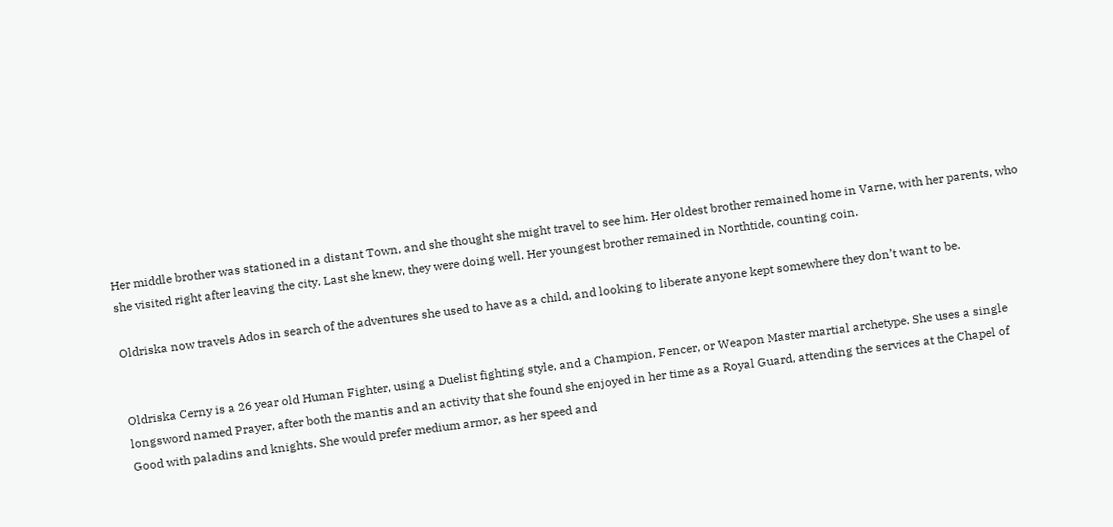Her middle brother was stationed in a distant Town, and she thought she might travel to see him. Her oldest brother remained home in Varne, with her parents, who she visited right after leaving the city. Last she knew, they were doing well. Her youngest brother remained in Northtide, counting coin.

Oldriska now travels Ados in search of the adventures she used to have as a child, and looking to liberate anyone kept somewhere they don’t want to be.


Oldriska Cerny is a 26 year old Human Fighter, using a Duelist fighting style, and a Champion, Fencer, or Weapon Master martial archetype. She uses a single longsword named Prayer, after both the mantis and an activity that she found she enjoyed in her time as a Royal Guard, attending the services at the Chapel of Good with paladins and knights. She would prefer medium armor, as her speed and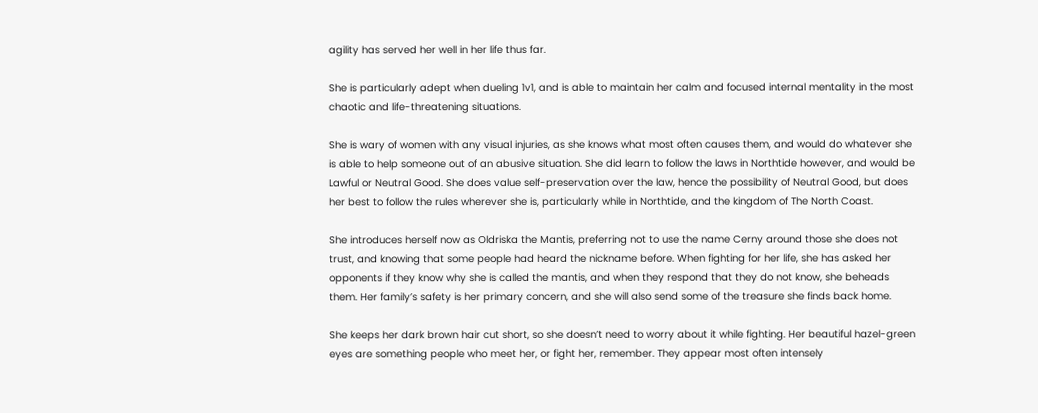agility has served her well in her life thus far.

She is particularly adept when dueling 1v1, and is able to maintain her calm and focused internal mentality in the most chaotic and life-threatening situations.

She is wary of women with any visual injuries, as she knows what most often causes them, and would do whatever she is able to help someone out of an abusive situation. She did learn to follow the laws in Northtide however, and would be Lawful or Neutral Good. She does value self-preservation over the law, hence the possibility of Neutral Good, but does her best to follow the rules wherever she is, particularly while in Northtide, and the kingdom of The North Coast.

She introduces herself now as Oldriska the Mantis, preferring not to use the name Cerny around those she does not trust, and knowing that some people had heard the nickname before. When fighting for her life, she has asked her opponents if they know why she is called the mantis, and when they respond that they do not know, she beheads them. Her family’s safety is her primary concern, and she will also send some of the treasure she finds back home.

She keeps her dark brown hair cut short, so she doesn’t need to worry about it while fighting. Her beautiful hazel-green eyes are something people who meet her, or fight her, remember. They appear most often intensely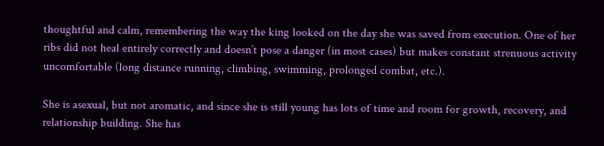thoughtful and calm, remembering the way the king looked on the day she was saved from execution. One of her ribs did not heal entirely correctly and doesn’t pose a danger (in most cases) but makes constant strenuous activity uncomfortable (long distance running, climbing, swimming, prolonged combat, etc.).

She is asexual, but not aromatic, and since she is still young has lots of time and room for growth, recovery, and relationship building. She has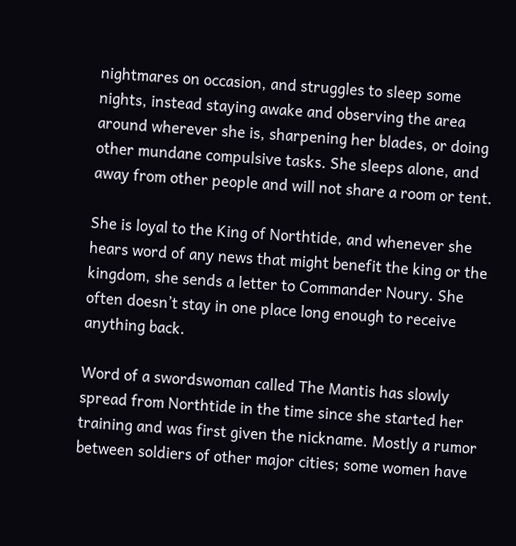nightmares on occasion, and struggles to sleep some nights, instead staying awake and observing the area around wherever she is, sharpening her blades, or doing other mundane compulsive tasks. She sleeps alone, and away from other people and will not share a room or tent.

She is loyal to the King of Northtide, and whenever she hears word of any news that might benefit the king or the kingdom, she sends a letter to Commander Noury. She often doesn’t stay in one place long enough to receive anything back.

Word of a swordswoman called The Mantis has slowly spread from Northtide in the time since she started her training and was first given the nickname. Mostly a rumor between soldiers of other major cities; some women have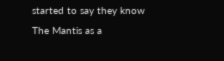started to say they know The Mantis as a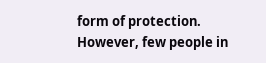form of protection. However, few people in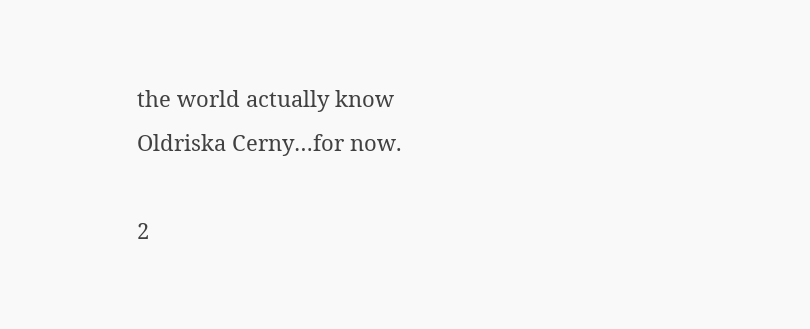the world actually know Oldriska Cerny…for now.

2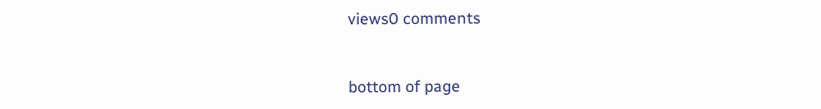views0 comments


bottom of page